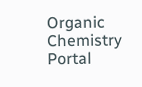Organic Chemistry Portal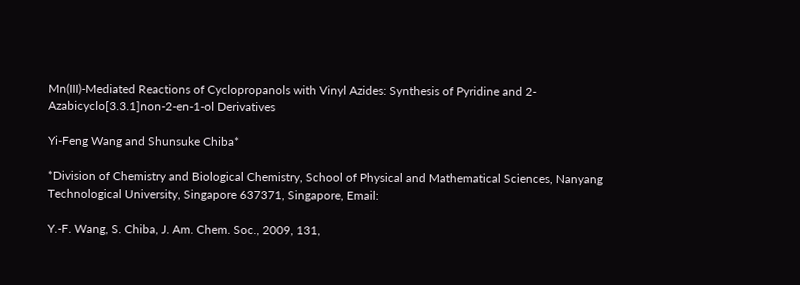Mn(III)-Mediated Reactions of Cyclopropanols with Vinyl Azides: Synthesis of Pyridine and 2-Azabicyclo[3.3.1]non-2-en-1-ol Derivatives

Yi-Feng Wang and Shunsuke Chiba*

*Division of Chemistry and Biological Chemistry, School of Physical and Mathematical Sciences, Nanyang Technological University, Singapore 637371, Singapore, Email:

Y.-F. Wang, S. Chiba, J. Am. Chem. Soc., 2009, 131,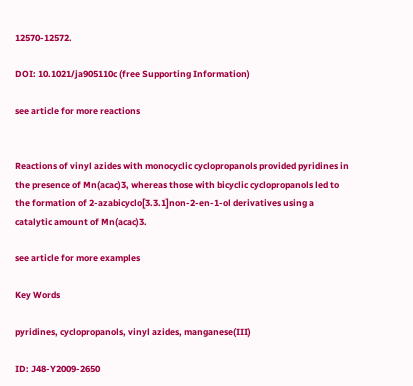12570-12572.

DOI: 10.1021/ja905110c (free Supporting Information)

see article for more reactions


Reactions of vinyl azides with monocyclic cyclopropanols provided pyridines in the presence of Mn(acac)3, whereas those with bicyclic cyclopropanols led to the formation of 2-azabicyclo[3.3.1]non-2-en-1-ol derivatives using a catalytic amount of Mn(acac)3.

see article for more examples

Key Words

pyridines, cyclopropanols, vinyl azides, manganese(III)

ID: J48-Y2009-2650